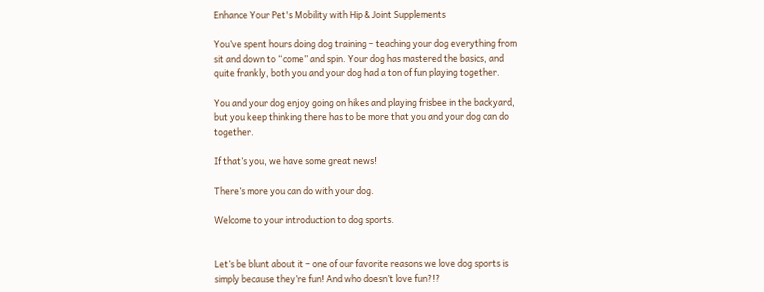Enhance Your Pet's Mobility with Hip & Joint Supplements

You’ve spent hours doing dog training – teaching your dog everything from sit and down to “come” and spin. Your dog has mastered the basics, and quite frankly, both you and your dog had a ton of fun playing together.

You and your dog enjoy going on hikes and playing frisbee in the backyard, but you keep thinking there has to be more that you and your dog can do together.

If that’s you, we have some great news!

There’s more you can do with your dog.

Welcome to your introduction to dog sports.


Let’s be blunt about it – one of our favorite reasons we love dog sports is simply because they’re fun! And who doesn’t love fun?!?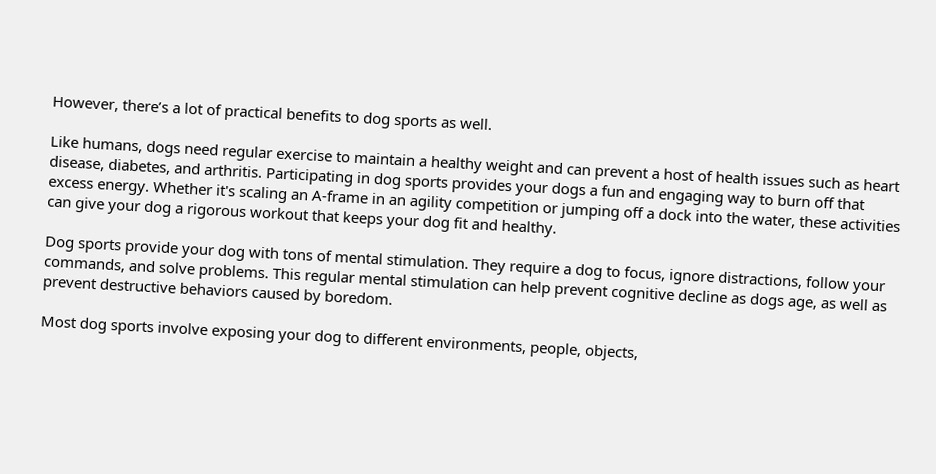However, there’s a lot of practical benefits to dog sports as well.

Like humans, dogs need regular exercise to maintain a healthy weight and can prevent a host of health issues such as heart disease, diabetes, and arthritis. Participating in dog sports provides your dogs a fun and engaging way to burn off that excess energy. Whether it's scaling an A-frame in an agility competition or jumping off a dock into the water, these activities can give your dog a rigorous workout that keeps your dog fit and healthy.

Dog sports provide your dog with tons of mental stimulation. They require a dog to focus, ignore distractions, follow your commands, and solve problems. This regular mental stimulation can help prevent cognitive decline as dogs age, as well as prevent destructive behaviors caused by boredom.

Most dog sports involve exposing your dog to different environments, people, objects,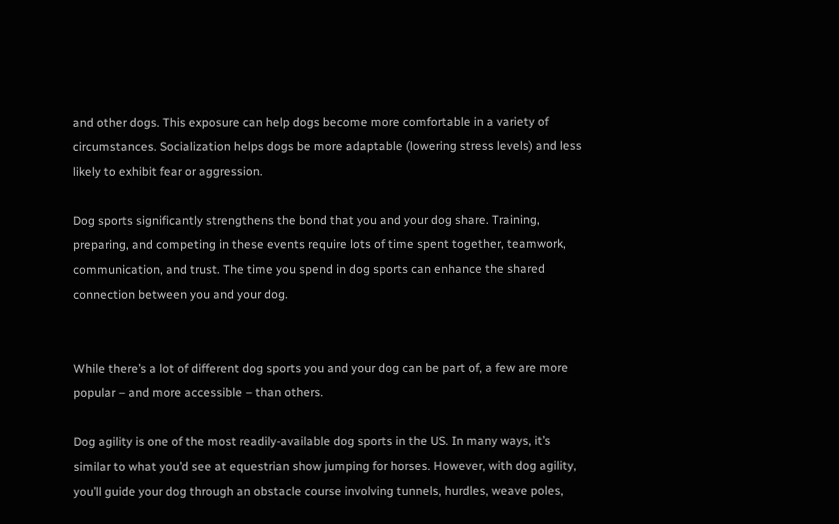and other dogs. This exposure can help dogs become more comfortable in a variety of circumstances. Socialization helps dogs be more adaptable (lowering stress levels) and less likely to exhibit fear or aggression.

Dog sports significantly strengthens the bond that you and your dog share. Training, preparing, and competing in these events require lots of time spent together, teamwork, communication, and trust. The time you spend in dog sports can enhance the shared connection between you and your dog.


While there’s a lot of different dog sports you and your dog can be part of, a few are more popular – and more accessible – than others.

Dog agility is one of the most readily-available dog sports in the US. In many ways, it’s similar to what you’d see at equestrian show jumping for horses. However, with dog agility, you’ll guide your dog through an obstacle course involving tunnels, hurdles, weave poles,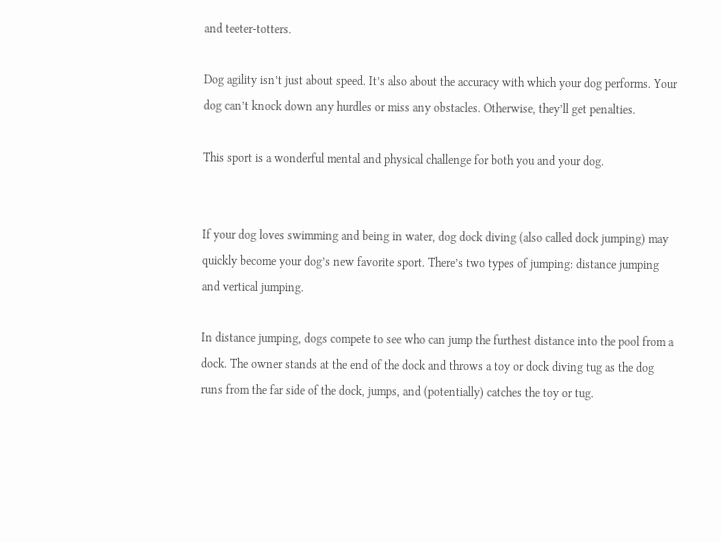and teeter-totters.

Dog agility isn’t just about speed. It’s also about the accuracy with which your dog performs. Your dog can’t knock down any hurdles or miss any obstacles. Otherwise, they’ll get penalties.

This sport is a wonderful mental and physical challenge for both you and your dog.


If your dog loves swimming and being in water, dog dock diving (also called dock jumping) may quickly become your dog’s new favorite sport. There’s two types of jumping: distance jumping and vertical jumping.

In distance jumping, dogs compete to see who can jump the furthest distance into the pool from a dock. The owner stands at the end of the dock and throws a toy or dock diving tug as the dog runs from the far side of the dock, jumps, and (potentially) catches the toy or tug.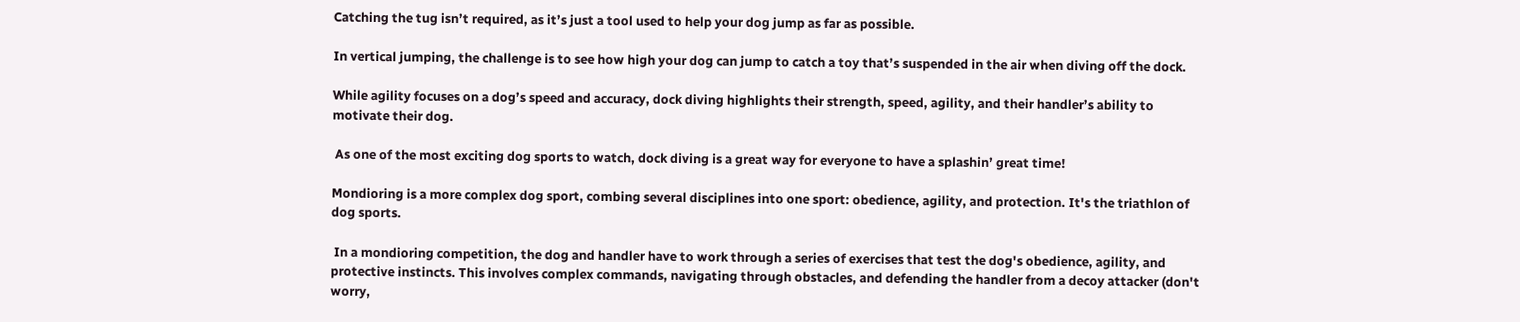Catching the tug isn’t required, as it’s just a tool used to help your dog jump as far as possible.

In vertical jumping, the challenge is to see how high your dog can jump to catch a toy that’s suspended in the air when diving off the dock.

While agility focuses on a dog’s speed and accuracy, dock diving highlights their strength, speed, agility, and their handler’s ability to motivate their dog.

 As one of the most exciting dog sports to watch, dock diving is a great way for everyone to have a splashin’ great time!

Mondioring is a more complex dog sport, combing several disciplines into one sport: obedience, agility, and protection. It's the triathlon of dog sports.

 In a mondioring competition, the dog and handler have to work through a series of exercises that test the dog's obedience, agility, and protective instincts. This involves complex commands, navigating through obstacles, and defending the handler from a decoy attacker (don't worry,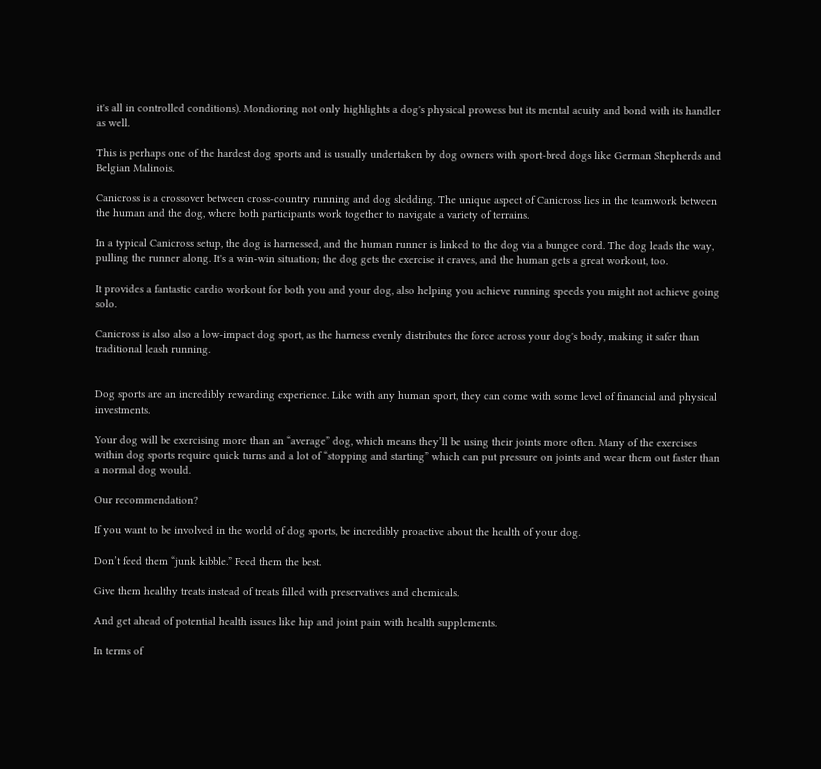it's all in controlled conditions). Mondioring not only highlights a dog's physical prowess but its mental acuity and bond with its handler as well.

This is perhaps one of the hardest dog sports and is usually undertaken by dog owners with sport-bred dogs like German Shepherds and Belgian Malinois.

Canicross is a crossover between cross-country running and dog sledding. The unique aspect of Canicross lies in the teamwork between the human and the dog, where both participants work together to navigate a variety of terrains.

In a typical Canicross setup, the dog is harnessed, and the human runner is linked to the dog via a bungee cord. The dog leads the way, pulling the runner along. It's a win-win situation; the dog gets the exercise it craves, and the human gets a great workout, too.

It provides a fantastic cardio workout for both you and your dog, also helping you achieve running speeds you might not achieve going solo.

Canicross is also also a low-impact dog sport, as the harness evenly distributes the force across your dog's body, making it safer than traditional leash running.


Dog sports are an incredibly rewarding experience. Like with any human sport, they can come with some level of financial and physical investments.

Your dog will be exercising more than an “average” dog, which means they’ll be using their joints more often. Many of the exercises within dog sports require quick turns and a lot of “stopping and starting” which can put pressure on joints and wear them out faster than a normal dog would.

Our recommendation?

If you want to be involved in the world of dog sports, be incredibly proactive about the health of your dog.

Don’t feed them “junk kibble.” Feed them the best.

Give them healthy treats instead of treats filled with preservatives and chemicals.

And get ahead of potential health issues like hip and joint pain with health supplements.

In terms of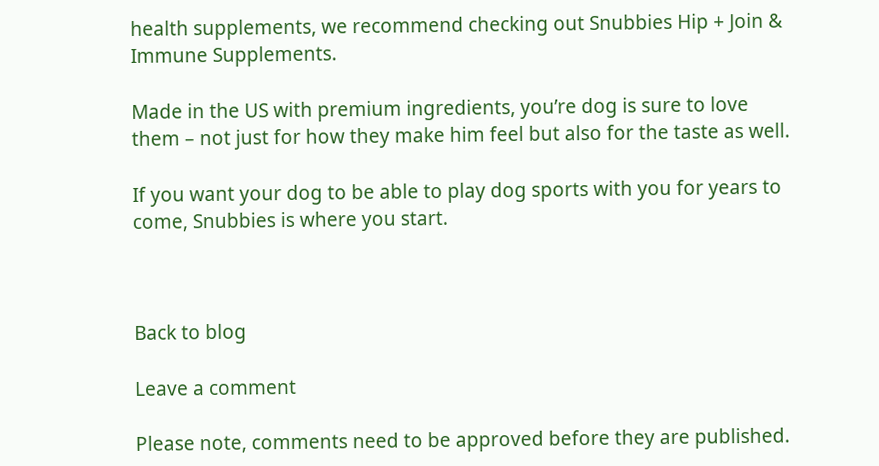health supplements, we recommend checking out Snubbies Hip + Join & Immune Supplements.

Made in the US with premium ingredients, you’re dog is sure to love them – not just for how they make him feel but also for the taste as well.

If you want your dog to be able to play dog sports with you for years to come, Snubbies is where you start.



Back to blog

Leave a comment

Please note, comments need to be approved before they are published.